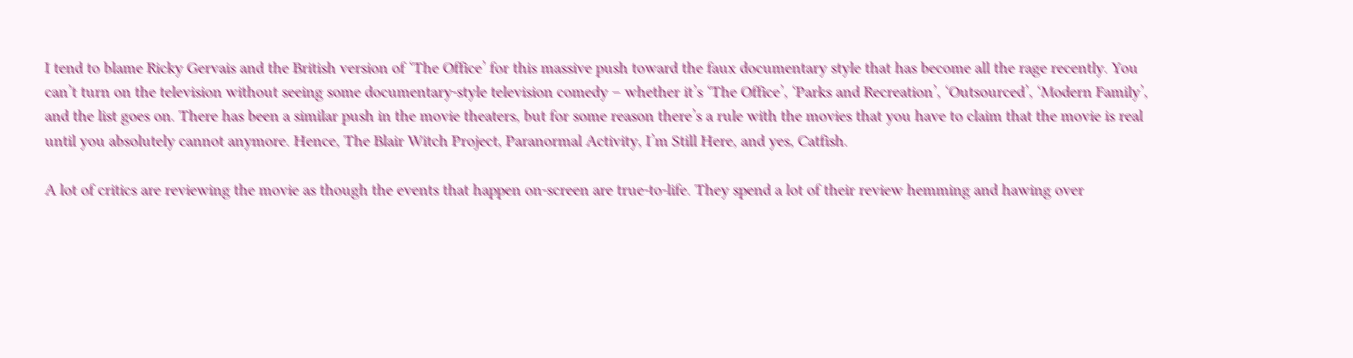I tend to blame Ricky Gervais and the British version of ‘The Office’ for this massive push toward the faux documentary style that has become all the rage recently. You can’t turn on the television without seeing some documentary-style television comedy – whether it’s ‘The Office’, ‘Parks and Recreation’, ‘Outsourced’, ‘Modern Family’, and the list goes on. There has been a similar push in the movie theaters, but for some reason there’s a rule with the movies that you have to claim that the movie is real until you absolutely cannot anymore. Hence, The Blair Witch Project, Paranormal Activity, I’m Still Here, and yes, Catfish.

A lot of critics are reviewing the movie as though the events that happen on-screen are true-to-life. They spend a lot of their review hemming and hawing over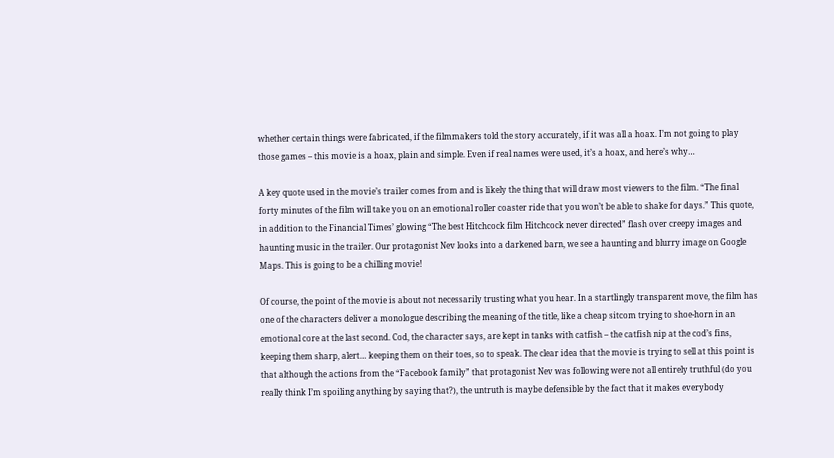whether certain things were fabricated, if the filmmakers told the story accurately, if it was all a hoax. I’m not going to play those games – this movie is a hoax, plain and simple. Even if real names were used, it’s a hoax, and here’s why…

A key quote used in the movie’s trailer comes from and is likely the thing that will draw most viewers to the film. “The final forty minutes of the film will take you on an emotional roller coaster ride that you won’t be able to shake for days.” This quote, in addition to the Financial Times’ glowing “The best Hitchcock film Hitchcock never directed” flash over creepy images and haunting music in the trailer. Our protagonist Nev looks into a darkened barn, we see a haunting and blurry image on Google Maps. This is going to be a chilling movie!

Of course, the point of the movie is about not necessarily trusting what you hear. In a startlingly transparent move, the film has one of the characters deliver a monologue describing the meaning of the title, like a cheap sitcom trying to shoe-horn in an emotional core at the last second. Cod, the character says, are kept in tanks with catfish – the catfish nip at the cod’s fins, keeping them sharp, alert… keeping them on their toes, so to speak. The clear idea that the movie is trying to sell at this point is that although the actions from the “Facebook family” that protagonist Nev was following were not all entirely truthful (do you really think I’m spoiling anything by saying that?), the untruth is maybe defensible by the fact that it makes everybody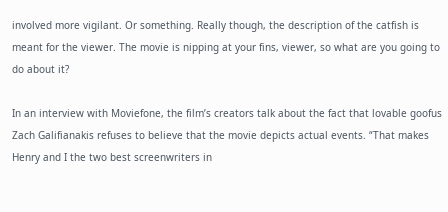involved more vigilant. Or something. Really though, the description of the catfish is meant for the viewer. The movie is nipping at your fins, viewer, so what are you going to do about it?

In an interview with Moviefone, the film’s creators talk about the fact that lovable goofus Zach Galifianakis refuses to believe that the movie depicts actual events. “That makes Henry and I the two best screenwriters in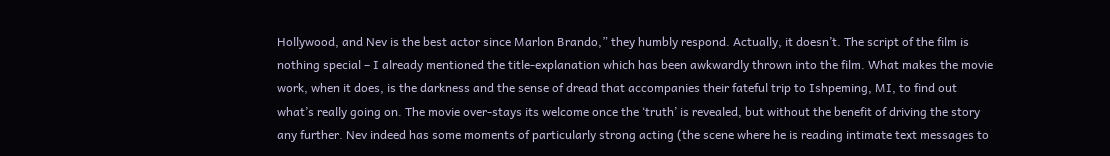Hollywood, and Nev is the best actor since Marlon Brando,” they humbly respond. Actually, it doesn’t. The script of the film is nothing special – I already mentioned the title-explanation which has been awkwardly thrown into the film. What makes the movie work, when it does, is the darkness and the sense of dread that accompanies their fateful trip to Ishpeming, MI, to find out what’s really going on. The movie over-stays its welcome once the ‘truth’ is revealed, but without the benefit of driving the story any further. Nev indeed has some moments of particularly strong acting (the scene where he is reading intimate text messages to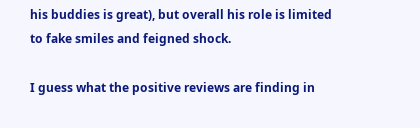his buddies is great), but overall his role is limited to fake smiles and feigned shock.

I guess what the positive reviews are finding in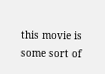this movie is some sort of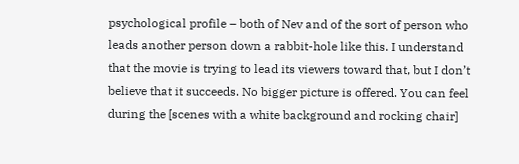psychological profile – both of Nev and of the sort of person who leads another person down a rabbit-hole like this. I understand that the movie is trying to lead its viewers toward that, but I don’t believe that it succeeds. No bigger picture is offered. You can feel during the [scenes with a white background and rocking chair]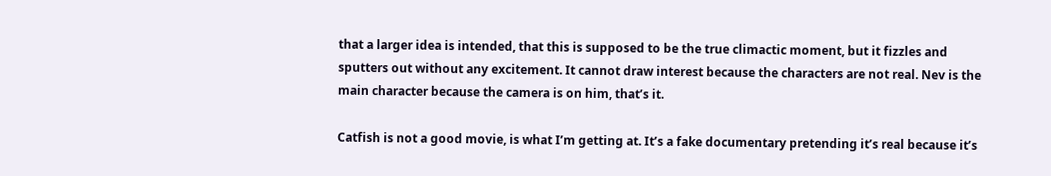that a larger idea is intended, that this is supposed to be the true climactic moment, but it fizzles and sputters out without any excitement. It cannot draw interest because the characters are not real. Nev is the main character because the camera is on him, that’s it.

Catfish is not a good movie, is what I’m getting at. It’s a fake documentary pretending it’s real because it’s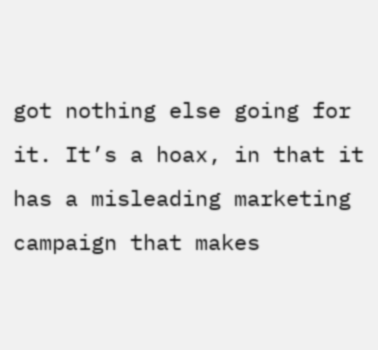got nothing else going for it. It’s a hoax, in that it has a misleading marketing campaign that makes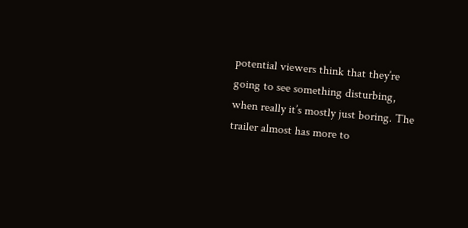potential viewers think that they’re going to see something disturbing, when really it’s mostly just boring. The trailer almost has more to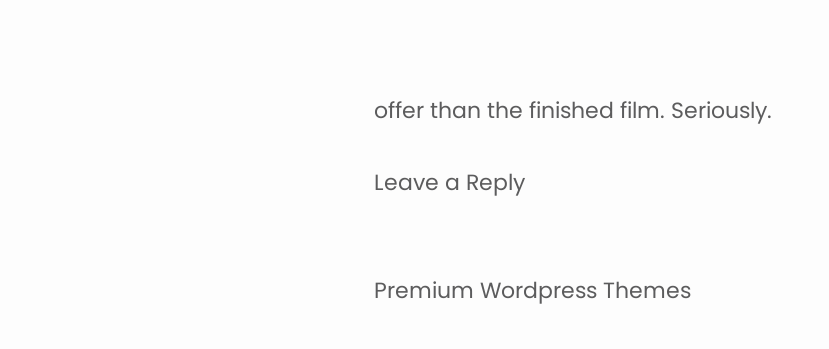offer than the finished film. Seriously.

Leave a Reply


Premium Wordpress Themes